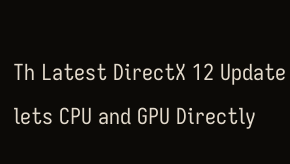Th Latest DirectX 12 Update lets CPU and GPU Directly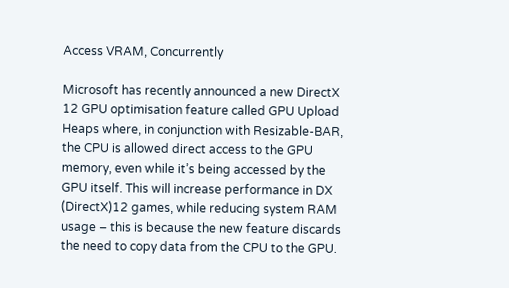Access VRAM, Concurrently

Microsoft has recently announced a new DirectX 12 GPU optimisation feature called GPU Upload Heaps where, in conjunction with Resizable-BAR, the CPU is allowed direct access to the GPU memory, even while it’s being accessed by the GPU itself. This will increase performance in DX (DirectX)12 games, while reducing system RAM usage – this is because the new feature discards the need to copy data from the CPU to the GPU.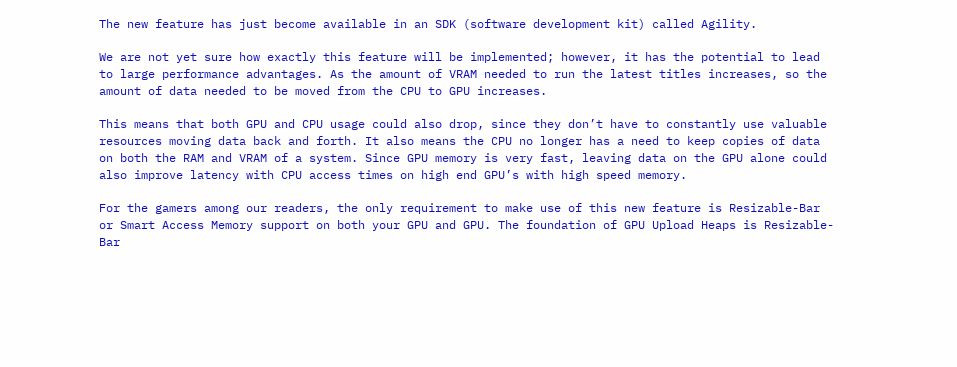The new feature has just become available in an SDK (software development kit) called Agility.

We are not yet sure how exactly this feature will be implemented; however, it has the potential to lead to large performance advantages. As the amount of VRAM needed to run the latest titles increases, so the amount of data needed to be moved from the CPU to GPU increases.

This means that both GPU and CPU usage could also drop, since they don’t have to constantly use valuable resources moving data back and forth. It also means the CPU no longer has a need to keep copies of data on both the RAM and VRAM of a system. Since GPU memory is very fast, leaving data on the GPU alone could also improve latency with CPU access times on high end GPU’s with high speed memory.

For the gamers among our readers, the only requirement to make use of this new feature is Resizable-Bar or Smart Access Memory support on both your GPU and GPU. The foundation of GPU Upload Heaps is Resizable-Bar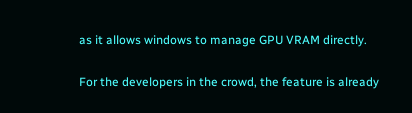as it allows windows to manage GPU VRAM directly.

For the developers in the crowd, the feature is already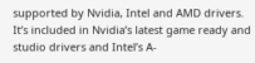supported by Nvidia, Intel and AMD drivers. It’s included in Nvidia’s latest game ready and studio drivers and Intel’s A-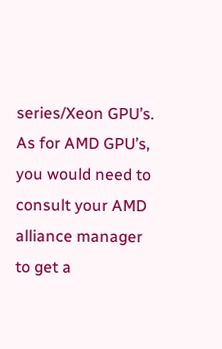series/Xeon GPU’s. As for AMD GPU’s, you would need to consult your AMD alliance manager to get a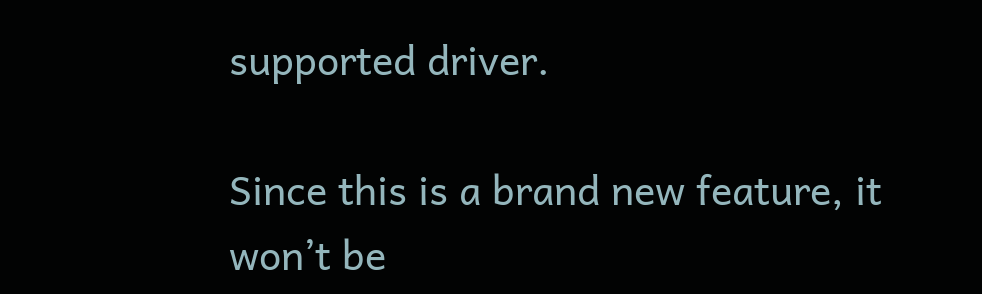supported driver.

Since this is a brand new feature, it won’t be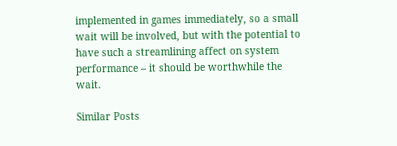implemented in games immediately, so a small wait will be involved, but with the potential to have such a streamlining affect on system performance – it should be worthwhile the wait.

Similar Posts